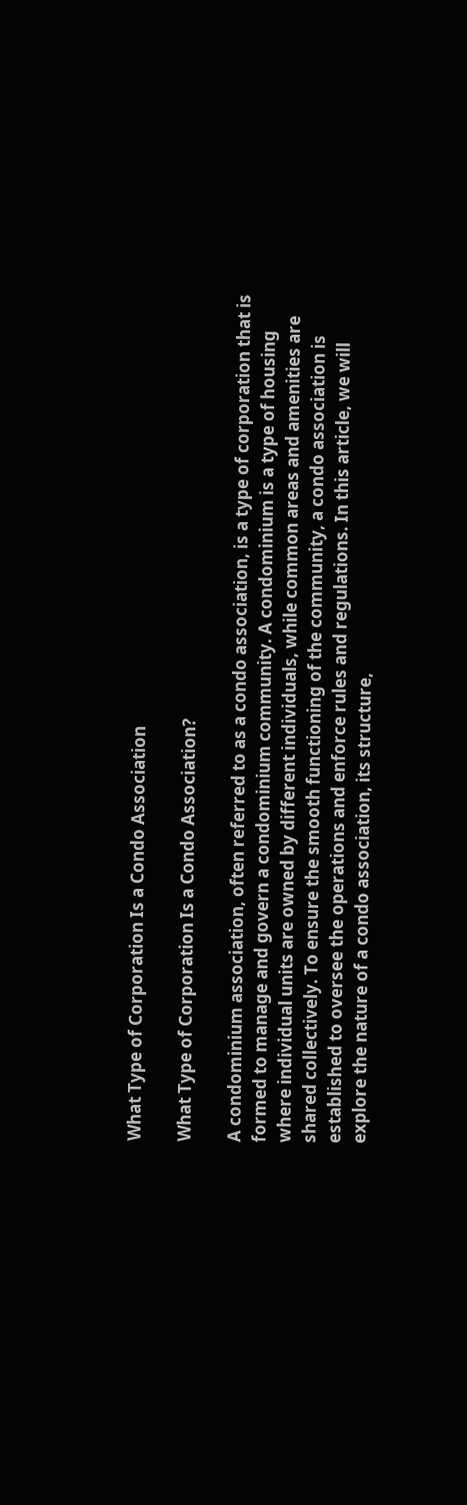What Type of Corporation Is a Condo Association

What Type of Corporation Is a Condo Association?

A condominium association, often referred to as a condo association, is a type of corporation that is formed to manage and govern a condominium community. A condominium is a type of housing where individual units are owned by different individuals, while common areas and amenities are shared collectively. To ensure the smooth functioning of the community, a condo association is established to oversee the operations and enforce rules and regulations. In this article, we will explore the nature of a condo association, its structure,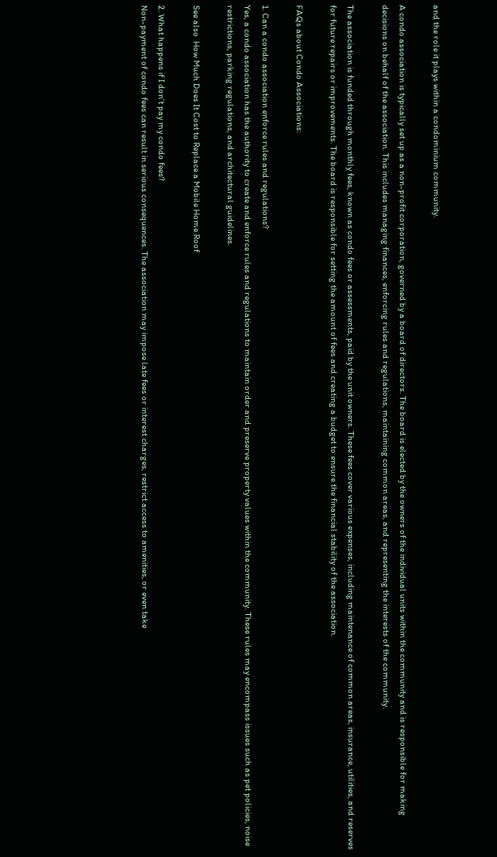and the role it plays within a condominium community.

A condo association is typically set up as a non-profit corporation, governed by a board of directors. The board is elected by the owners of the individual units within the community and is responsible for making decisions on behalf of the association. This includes managing finances, enforcing rules and regulations, maintaining common areas, and representing the interests of the community.

The association is funded through monthly fees, known as condo fees or assessments, paid by the unit owners. These fees cover various expenses, including maintenance of common areas, insurance, utilities, and reserves for future repairs or improvements. The board is responsible for setting the amount of fees and creating a budget to ensure the financial stability of the association.

FAQs about Condo Associations:

1. Can a condo association enforce rules and regulations?
Yes, a condo association has the authority to create and enforce rules and regulations to maintain order and preserve property values within the community. These rules may encompass issues such as pet policies, noise restrictions, parking regulations, and architectural guidelines.

See also  How Much Does It Cost to Replace a Mobile Home Roof

2. What happens if I don’t pay my condo fees?
Non-payment of condo fees can result in serious consequences. The association may impose late fees or interest charges, restrict access to amenities, or even take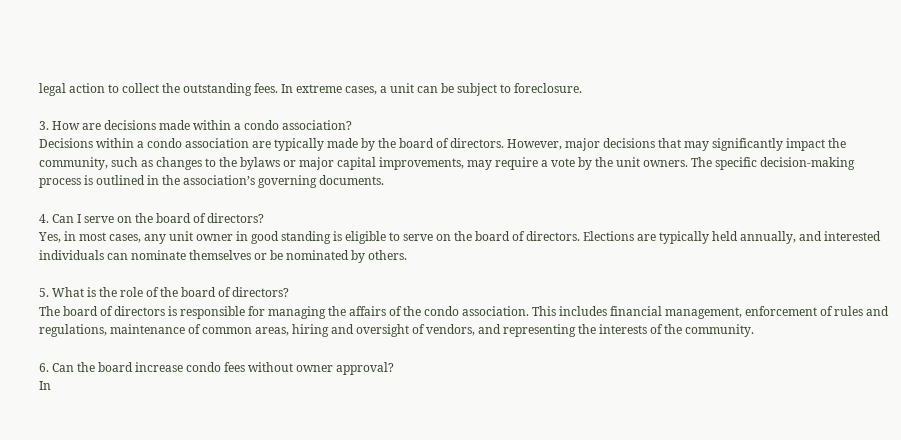legal action to collect the outstanding fees. In extreme cases, a unit can be subject to foreclosure.

3. How are decisions made within a condo association?
Decisions within a condo association are typically made by the board of directors. However, major decisions that may significantly impact the community, such as changes to the bylaws or major capital improvements, may require a vote by the unit owners. The specific decision-making process is outlined in the association’s governing documents.

4. Can I serve on the board of directors?
Yes, in most cases, any unit owner in good standing is eligible to serve on the board of directors. Elections are typically held annually, and interested individuals can nominate themselves or be nominated by others.

5. What is the role of the board of directors?
The board of directors is responsible for managing the affairs of the condo association. This includes financial management, enforcement of rules and regulations, maintenance of common areas, hiring and oversight of vendors, and representing the interests of the community.

6. Can the board increase condo fees without owner approval?
In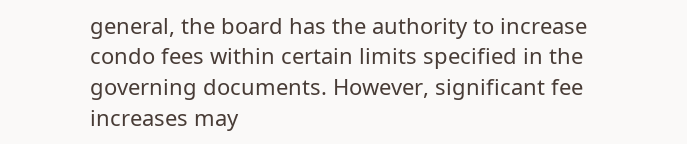general, the board has the authority to increase condo fees within certain limits specified in the governing documents. However, significant fee increases may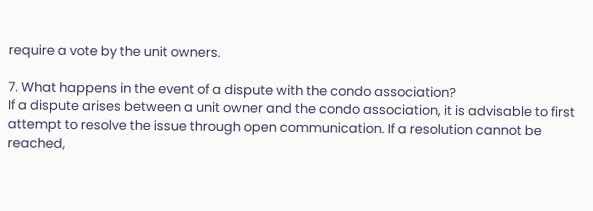require a vote by the unit owners.

7. What happens in the event of a dispute with the condo association?
If a dispute arises between a unit owner and the condo association, it is advisable to first attempt to resolve the issue through open communication. If a resolution cannot be reached,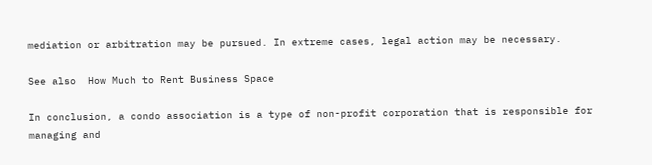mediation or arbitration may be pursued. In extreme cases, legal action may be necessary.

See also  How Much to Rent Business Space

In conclusion, a condo association is a type of non-profit corporation that is responsible for managing and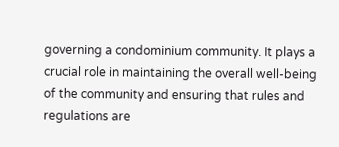governing a condominium community. It plays a crucial role in maintaining the overall well-being of the community and ensuring that rules and regulations are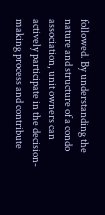followed. By understanding the nature and structure of a condo association, unit owners can actively participate in the decision-making process and contribute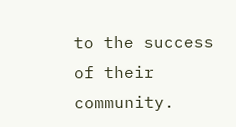to the success of their community.